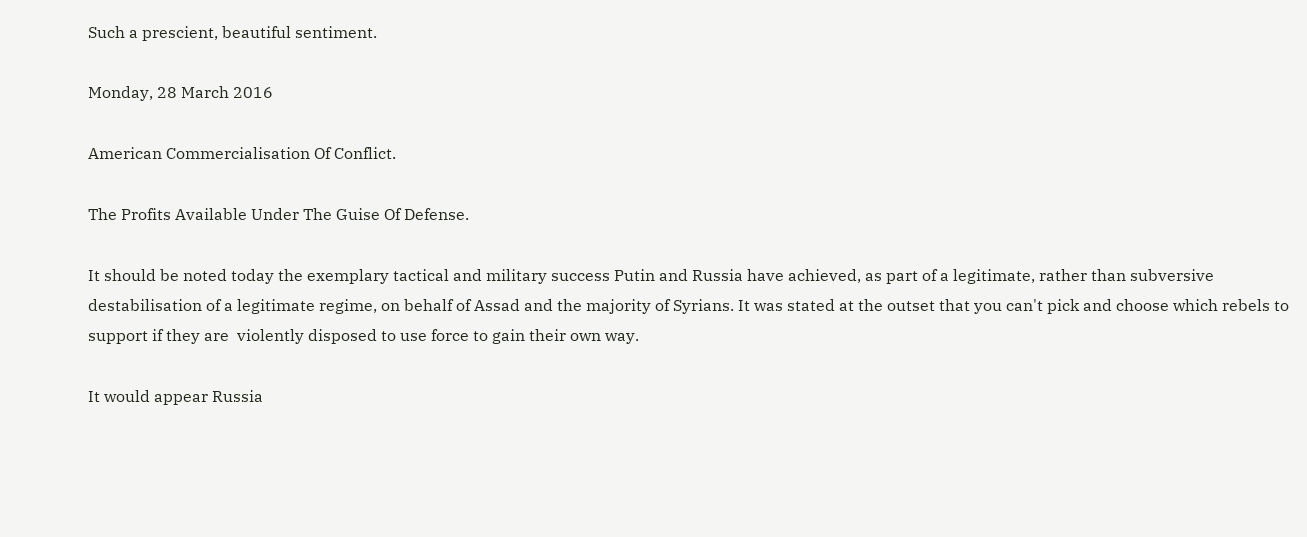Such a prescient, beautiful sentiment.

Monday, 28 March 2016

American Commercialisation Of Conflict.

The Profits Available Under The Guise Of Defense.

It should be noted today the exemplary tactical and military success Putin and Russia have achieved, as part of a legitimate, rather than subversive destabilisation of a legitimate regime, on behalf of Assad and the majority of Syrians. It was stated at the outset that you can't pick and choose which rebels to support if they are  violently disposed to use force to gain their own way.

It would appear Russia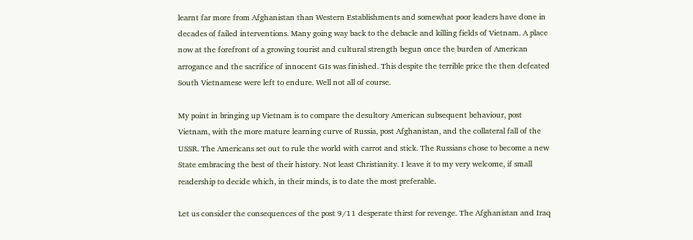learnt far more from Afghanistan than Western Establishments and somewhat poor leaders have done in decades of failed interventions. Many going way back to the debacle and killing fields of Vietnam. A place now at the forefront of a growing tourist and cultural strength begun once the burden of American arrogance and the sacrifice of innocent GIs was finished. This despite the terrible price the then defeated South Vietnamese were left to endure. Well not all of course.

My point in bringing up Vietnam is to compare the desultory American subsequent behaviour, post Vietnam, with the more mature learning curve of Russia, post Afghanistan, and the collateral fall of the USSR. The Americans set out to rule the world with carrot and stick. The Russians chose to become a new State embracing the best of their history. Not least Christianity. I leave it to my very welcome, if small readership to decide which, in their minds, is to date the most preferable.

Let us consider the consequences of the post 9/11 desperate thirst for revenge. The Afghanistan and Iraq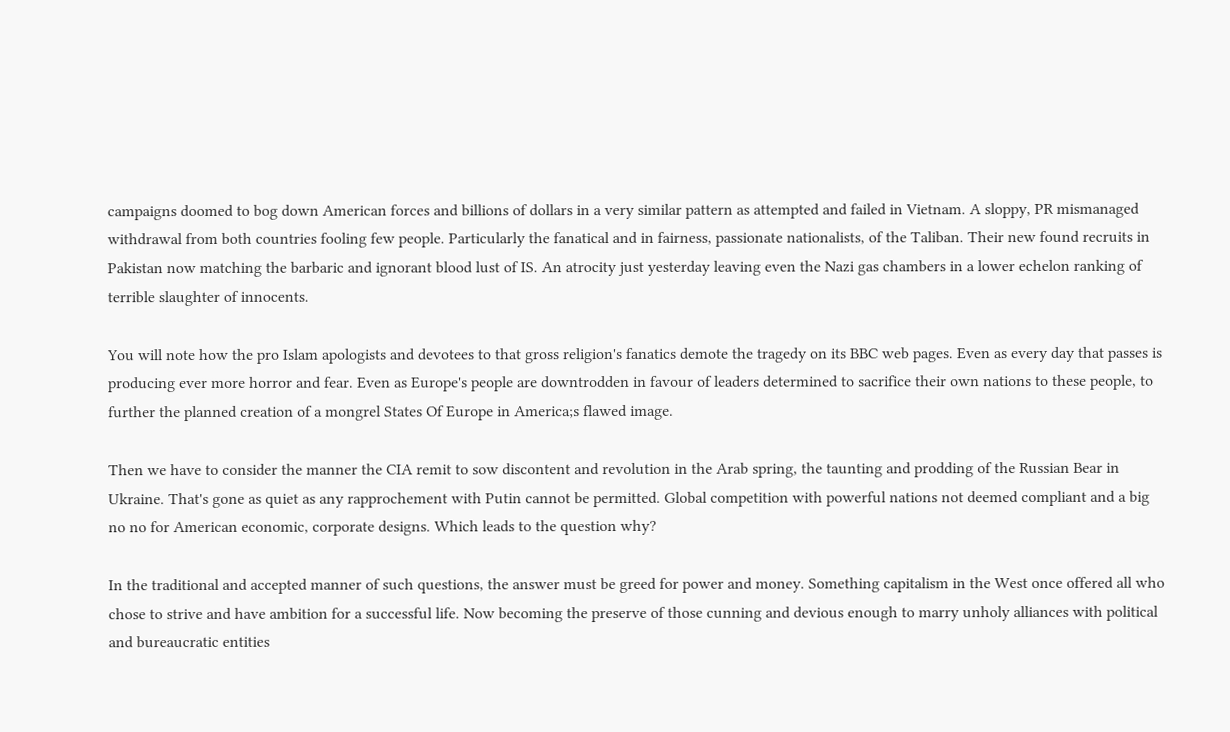campaigns doomed to bog down American forces and billions of dollars in a very similar pattern as attempted and failed in Vietnam. A sloppy, PR mismanaged withdrawal from both countries fooling few people. Particularly the fanatical and in fairness, passionate nationalists, of the Taliban. Their new found recruits in Pakistan now matching the barbaric and ignorant blood lust of IS. An atrocity just yesterday leaving even the Nazi gas chambers in a lower echelon ranking of terrible slaughter of innocents.

You will note how the pro Islam apologists and devotees to that gross religion's fanatics demote the tragedy on its BBC web pages. Even as every day that passes is producing ever more horror and fear. Even as Europe's people are downtrodden in favour of leaders determined to sacrifice their own nations to these people, to further the planned creation of a mongrel States Of Europe in America;s flawed image.

Then we have to consider the manner the CIA remit to sow discontent and revolution in the Arab spring, the taunting and prodding of the Russian Bear in Ukraine. That's gone as quiet as any rapprochement with Putin cannot be permitted. Global competition with powerful nations not deemed compliant and a big no no for American economic, corporate designs. Which leads to the question why?

In the traditional and accepted manner of such questions, the answer must be greed for power and money. Something capitalism in the West once offered all who chose to strive and have ambition for a successful life. Now becoming the preserve of those cunning and devious enough to marry unholy alliances with political and bureaucratic entities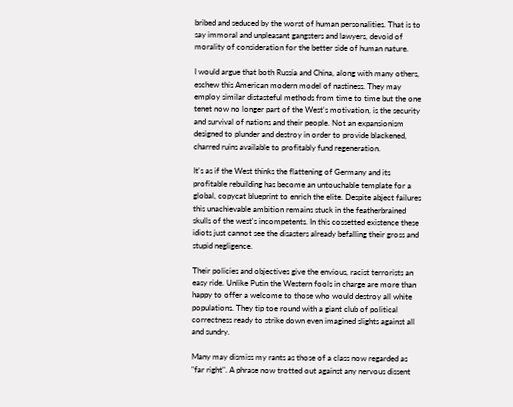bribed and seduced by the worst of human personalities. That is to say immoral and unpleasant gangsters and lawyers, devoid of morality of consideration for the better side of human nature.

I would argue that both Russia and China, along with many others, eschew this American modern model of nastiness. They may employ similar distasteful methods from time to time but the one tenet now no longer part of the West's motivation, is the security and survival of nations and their people. Not an expansionism designed to plunder and destroy in order to provide blackened, charred ruins available to profitably fund regeneration.

It's as if the West thinks the flattening of Germany and its profitable rebuilding has become an untouchable template for a global, copycat blueprint to enrich the elite. Despite abject failures this unachievable ambition remains stuck in the featherbrained skulls of the west's incompetents. In this cossetted existence these idiots just cannot see the disasters already befalling their gross and stupid negligence.

Their policies and objectives give the envious, racist terrorists an easy ride. Unlike Putin the Western fools in charge are more than happy to offer a welcome to those who would destroy all white populations. They tip toe round with a giant club of political correctness ready to strike down even imagined slights against all and sundry.

Many may dismiss my rants as those of a class now regarded as "far right". A phrase now trotted out against any nervous dissent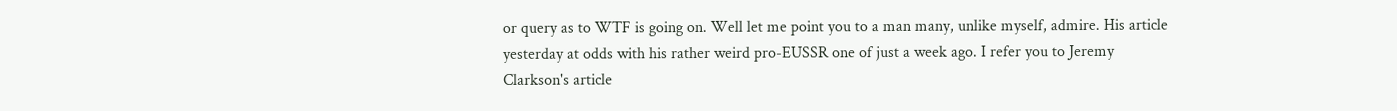or query as to WTF is going on. Well let me point you to a man many, unlike myself, admire. His article yesterday at odds with his rather weird pro-EUSSR one of just a week ago. I refer you to Jeremy Clarkson's article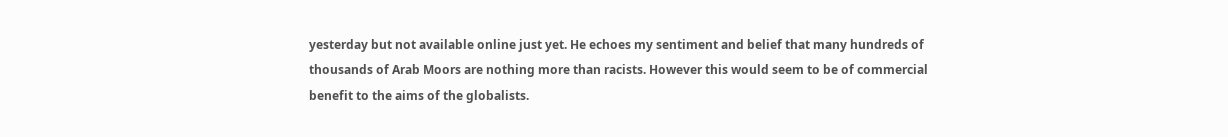yesterday but not available online just yet. He echoes my sentiment and belief that many hundreds of thousands of Arab Moors are nothing more than racists. However this would seem to be of commercial benefit to the aims of the globalists.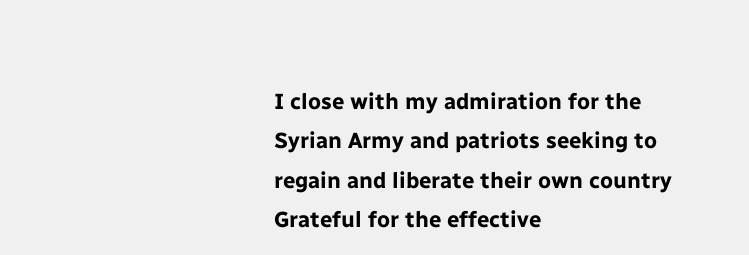I close with my admiration for the Syrian Army and patriots seeking to regain and liberate their own country Grateful for the effective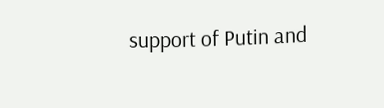support of Putin and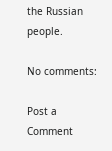the Russian people.

No comments:

Post a Comment